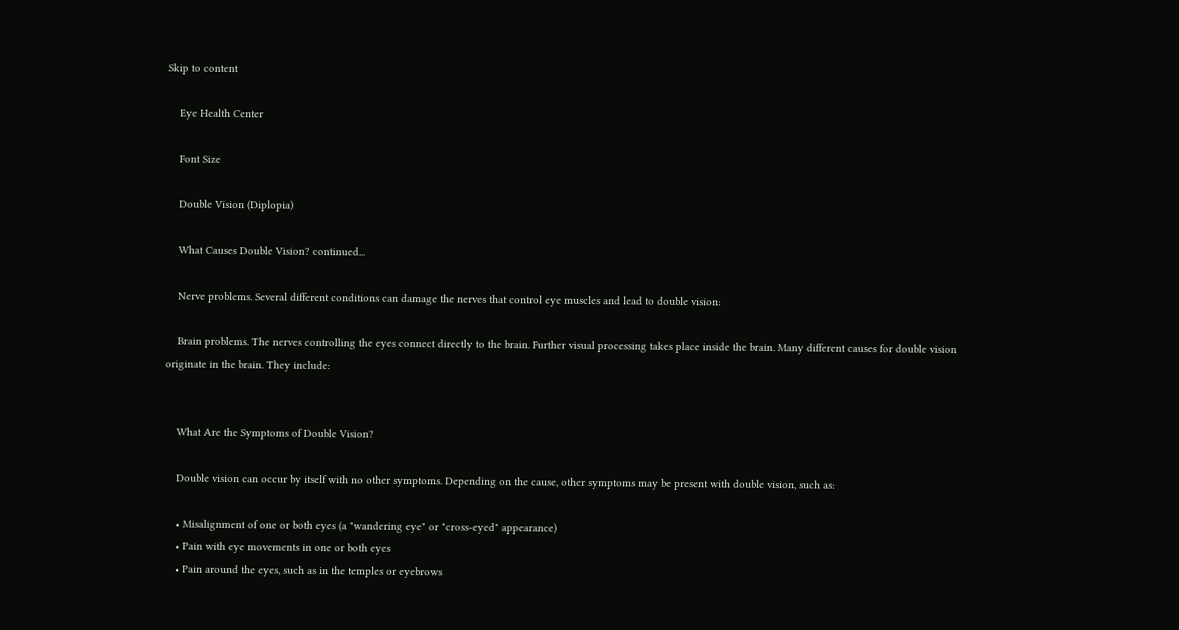Skip to content

    Eye Health Center

    Font Size

    Double Vision (Diplopia)

    What Causes Double Vision? continued...

    Nerve problems. Several different conditions can damage the nerves that control eye muscles and lead to double vision:

    Brain problems. The nerves controlling the eyes connect directly to the brain. Further visual processing takes place inside the brain. Many different causes for double vision originate in the brain. They include:


    What Are the Symptoms of Double Vision?

    Double vision can occur by itself with no other symptoms. Depending on the cause, other symptoms may be present with double vision, such as:

    • Misalignment of one or both eyes (a "wandering eye" or "cross-eyed" appearance)
    • Pain with eye movements in one or both eyes
    • Pain around the eyes, such as in the temples or eyebrows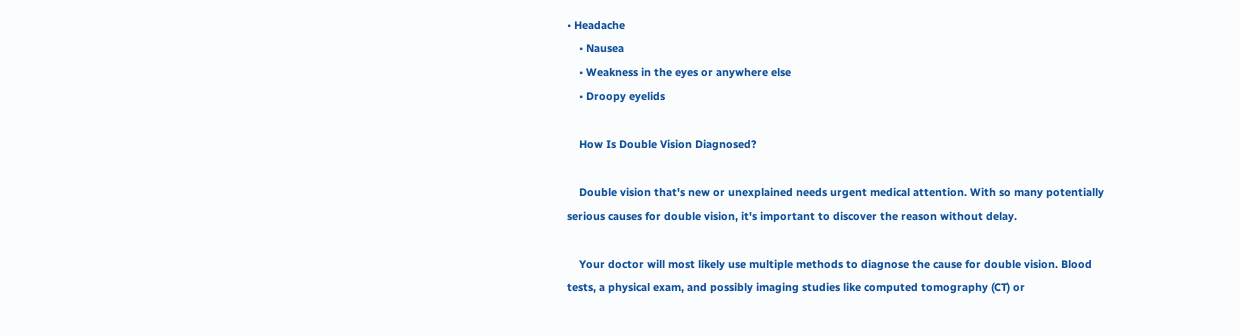• Headache
    • Nausea
    • Weakness in the eyes or anywhere else
    • Droopy eyelids

    How Is Double Vision Diagnosed?

    Double vision that's new or unexplained needs urgent medical attention. With so many potentially serious causes for double vision, it's important to discover the reason without delay.

    Your doctor will most likely use multiple methods to diagnose the cause for double vision. Blood tests, a physical exam, and possibly imaging studies like computed tomography (CT) or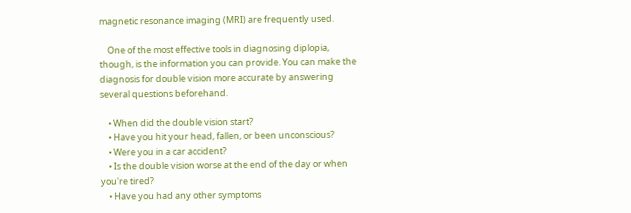magnetic resonance imaging (MRI) are frequently used.

    One of the most effective tools in diagnosing diplopia, though, is the information you can provide. You can make the diagnosis for double vision more accurate by answering several questions beforehand.

    • When did the double vision start?
    • Have you hit your head, fallen, or been unconscious?
    • Were you in a car accident?
    • Is the double vision worse at the end of the day or when you're tired?
    • Have you had any other symptoms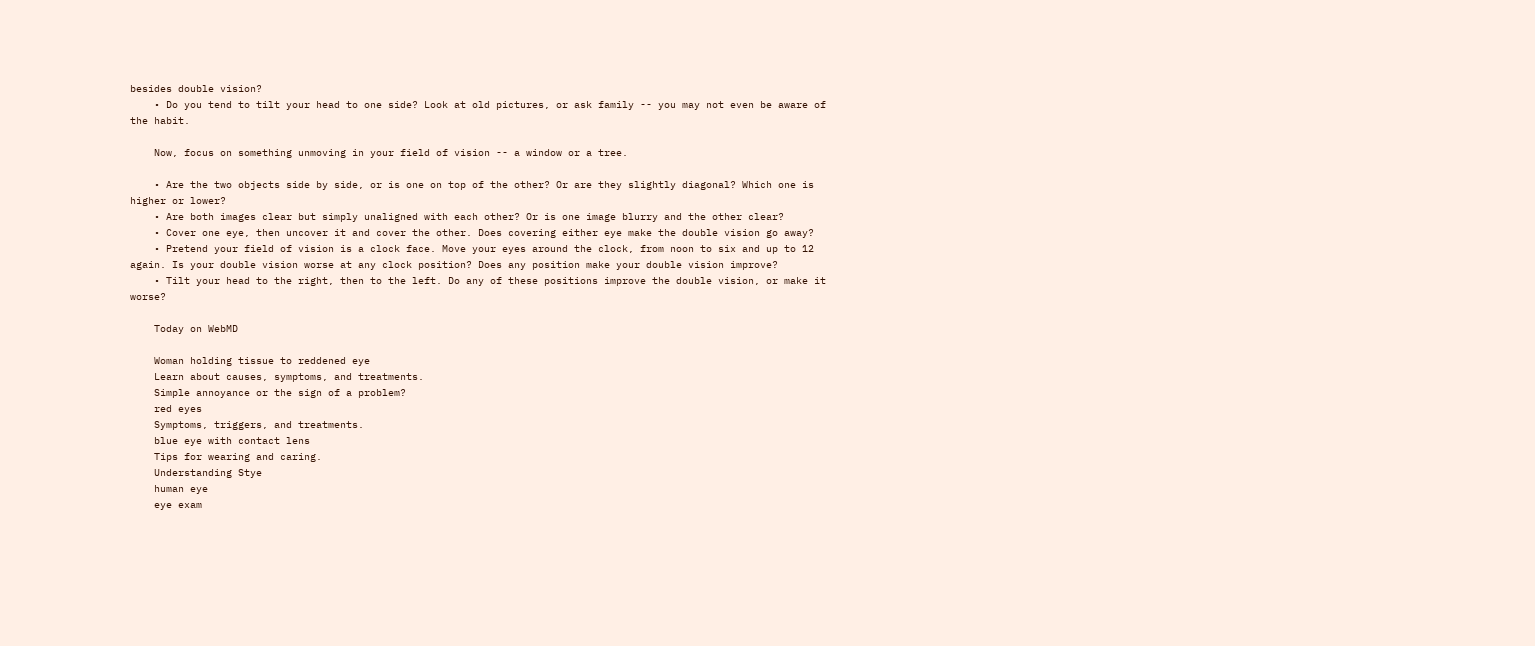besides double vision?
    • Do you tend to tilt your head to one side? Look at old pictures, or ask family -- you may not even be aware of the habit.

    Now, focus on something unmoving in your field of vision -- a window or a tree.

    • Are the two objects side by side, or is one on top of the other? Or are they slightly diagonal? Which one is higher or lower?
    • Are both images clear but simply unaligned with each other? Or is one image blurry and the other clear?
    • Cover one eye, then uncover it and cover the other. Does covering either eye make the double vision go away?
    • Pretend your field of vision is a clock face. Move your eyes around the clock, from noon to six and up to 12 again. Is your double vision worse at any clock position? Does any position make your double vision improve?
    • Tilt your head to the right, then to the left. Do any of these positions improve the double vision, or make it worse?

    Today on WebMD

    Woman holding tissue to reddened eye
    Learn about causes, symptoms, and treatments.
    Simple annoyance or the sign of a problem?
    red eyes
    Symptoms, triggers, and treatments.
    blue eye with contact lens
    Tips for wearing and caring.
    Understanding Stye
    human eye
    eye exam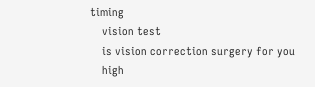timing
    vision test
    is vision correction surgery for you
    high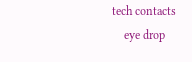tech contacts
    eye drop